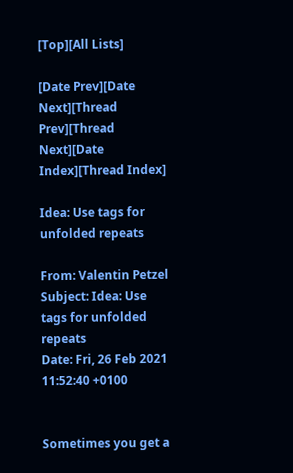[Top][All Lists]

[Date Prev][Date Next][Thread Prev][Thread Next][Date Index][Thread Index]

Idea: Use tags for unfolded repeats

From: Valentin Petzel
Subject: Idea: Use tags for unfolded repeats
Date: Fri, 26 Feb 2021 11:52:40 +0100


Sometimes you get a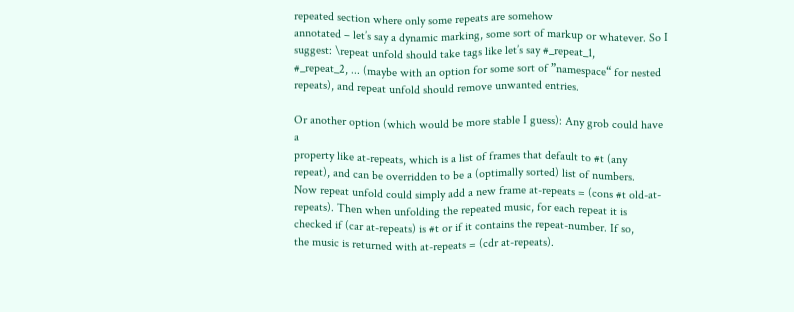repeated section where only some repeats are somehow
annotated – let’s say a dynamic marking, some sort of markup or whatever. So I
suggest: \repeat unfold should take tags like let’s say #_repeat_1,
#_repeat_2, ... (maybe with an option for some sort of ”namespace“ for nested
repeats), and repeat unfold should remove unwanted entries.

Or another option (which would be more stable I guess): Any grob could have a
property like at-repeats, which is a list of frames that default to #t (any
repeat), and can be overridden to be a (optimally sorted) list of numbers.
Now repeat unfold could simply add a new frame at-repeats = (cons #t old-at-
repeats). Then when unfolding the repeated music, for each repeat it is
checked if (car at-repeats) is #t or if it contains the repeat-number. If so,
the music is returned with at-repeats = (cdr at-repeats).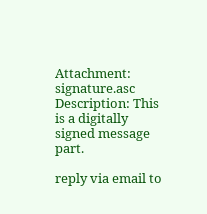Attachment: signature.asc
Description: This is a digitally signed message part.

reply via email to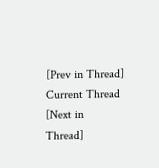[Prev in Thread] Current Thread [Next in Thread]